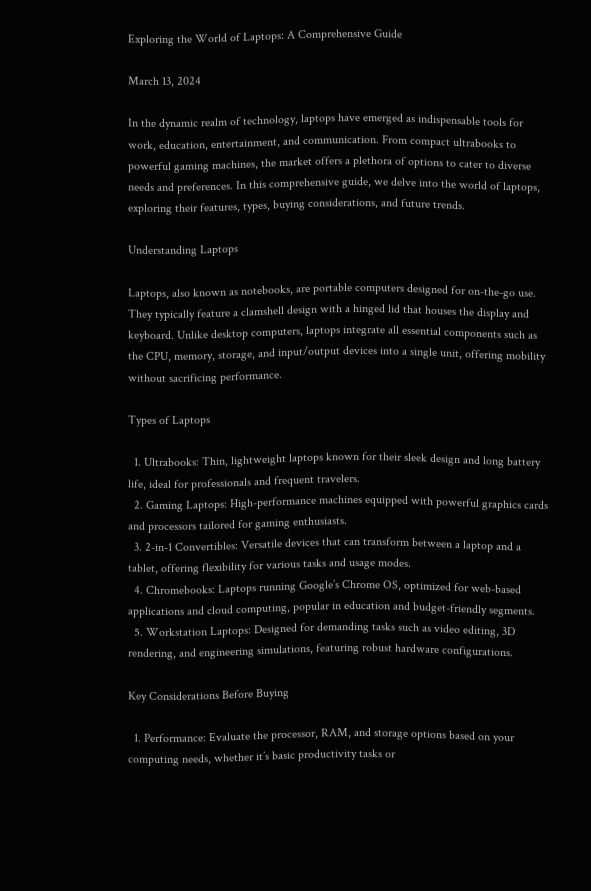Exploring the World of Laptops: A Comprehensive Guide

March 13, 2024

In the dynamic realm of technology, laptops have emerged as indispensable tools for work, education, entertainment, and communication. From compact ultrabooks to powerful gaming machines, the market offers a plethora of options to cater to diverse needs and preferences. In this comprehensive guide, we delve into the world of laptops, exploring their features, types, buying considerations, and future trends.

Understanding Laptops

Laptops, also known as notebooks, are portable computers designed for on-the-go use. They typically feature a clamshell design with a hinged lid that houses the display and keyboard. Unlike desktop computers, laptops integrate all essential components such as the CPU, memory, storage, and input/output devices into a single unit, offering mobility without sacrificing performance.

Types of Laptops

  1. Ultrabooks: Thin, lightweight laptops known for their sleek design and long battery life, ideal for professionals and frequent travelers.
  2. Gaming Laptops: High-performance machines equipped with powerful graphics cards and processors tailored for gaming enthusiasts.
  3. 2-in-1 Convertibles: Versatile devices that can transform between a laptop and a tablet, offering flexibility for various tasks and usage modes.
  4. Chromebooks: Laptops running Google’s Chrome OS, optimized for web-based applications and cloud computing, popular in education and budget-friendly segments.
  5. Workstation Laptops: Designed for demanding tasks such as video editing, 3D rendering, and engineering simulations, featuring robust hardware configurations.

Key Considerations Before Buying

  1. Performance: Evaluate the processor, RAM, and storage options based on your computing needs, whether it’s basic productivity tasks or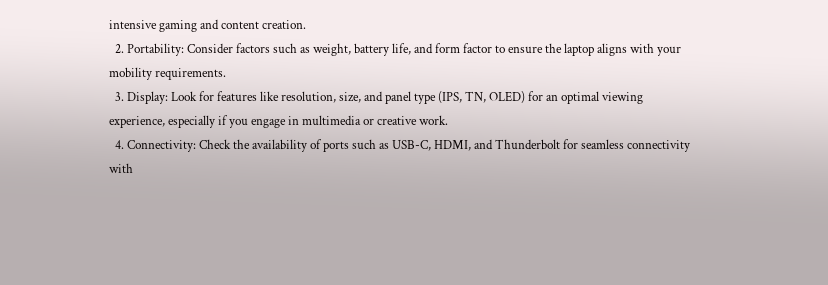intensive gaming and content creation.
  2. Portability: Consider factors such as weight, battery life, and form factor to ensure the laptop aligns with your mobility requirements.
  3. Display: Look for features like resolution, size, and panel type (IPS, TN, OLED) for an optimal viewing experience, especially if you engage in multimedia or creative work.
  4. Connectivity: Check the availability of ports such as USB-C, HDMI, and Thunderbolt for seamless connectivity with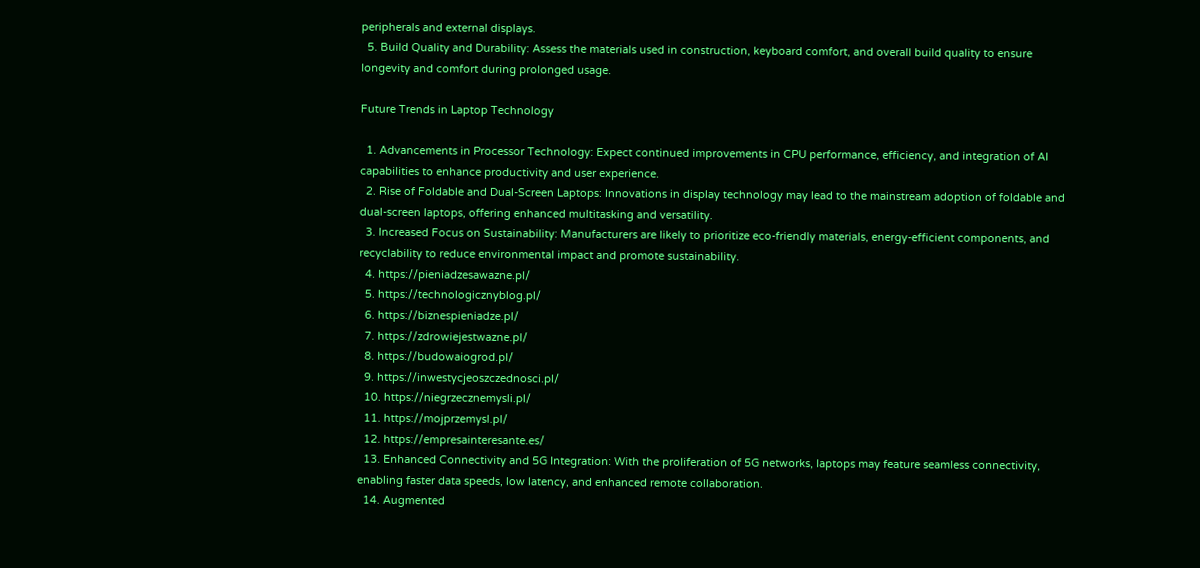peripherals and external displays.
  5. Build Quality and Durability: Assess the materials used in construction, keyboard comfort, and overall build quality to ensure longevity and comfort during prolonged usage.

Future Trends in Laptop Technology

  1. Advancements in Processor Technology: Expect continued improvements in CPU performance, efficiency, and integration of AI capabilities to enhance productivity and user experience.
  2. Rise of Foldable and Dual-Screen Laptops: Innovations in display technology may lead to the mainstream adoption of foldable and dual-screen laptops, offering enhanced multitasking and versatility.
  3. Increased Focus on Sustainability: Manufacturers are likely to prioritize eco-friendly materials, energy-efficient components, and recyclability to reduce environmental impact and promote sustainability.
  4. https://pieniadzesawazne.pl/
  5. https://technologicznyblog.pl/
  6. https://biznespieniadze.pl/
  7. https://zdrowiejestwazne.pl/
  8. https://budowaiogrod.pl/
  9. https://inwestycjeoszczednosci.pl/
  10. https://niegrzecznemysli.pl/
  11. https://mojprzemysl.pl/
  12. https://empresainteresante.es/
  13. Enhanced Connectivity and 5G Integration: With the proliferation of 5G networks, laptops may feature seamless connectivity, enabling faster data speeds, low latency, and enhanced remote collaboration.
  14. Augmented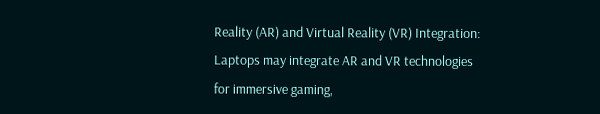Reality (AR) and Virtual Reality (VR) Integration: Laptops may integrate AR and VR technologies for immersive gaming,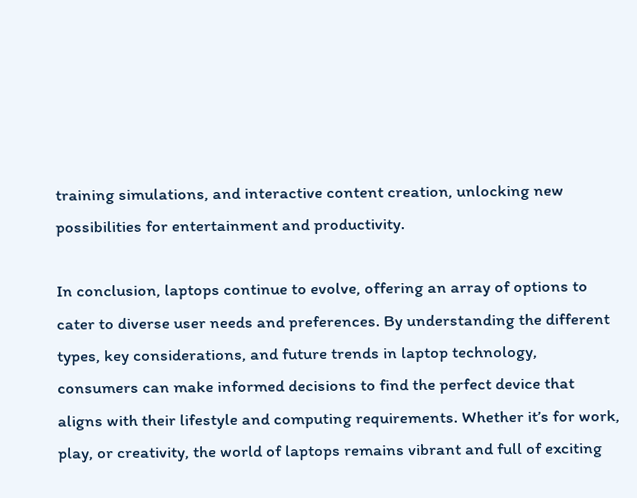training simulations, and interactive content creation, unlocking new possibilities for entertainment and productivity.

In conclusion, laptops continue to evolve, offering an array of options to cater to diverse user needs and preferences. By understanding the different types, key considerations, and future trends in laptop technology, consumers can make informed decisions to find the perfect device that aligns with their lifestyle and computing requirements. Whether it’s for work, play, or creativity, the world of laptops remains vibrant and full of exciting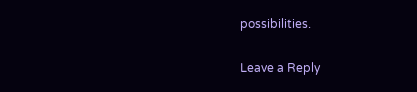possibilities.

Leave a Reply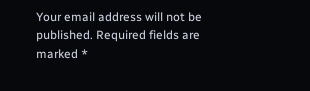Your email address will not be published. Required fields are marked *